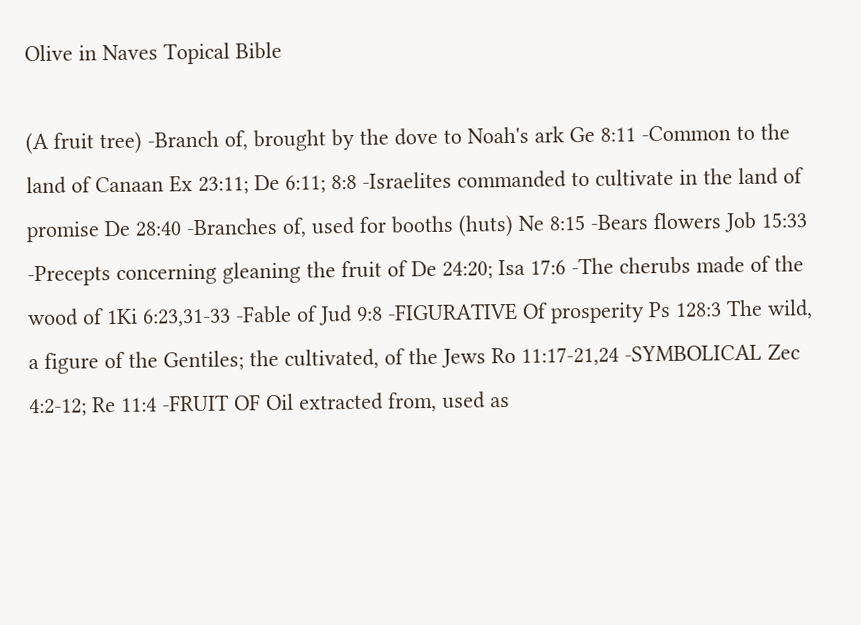Olive in Naves Topical Bible

(A fruit tree) -Branch of, brought by the dove to Noah's ark Ge 8:11 -Common to the land of Canaan Ex 23:11; De 6:11; 8:8 -Israelites commanded to cultivate in the land of promise De 28:40 -Branches of, used for booths (huts) Ne 8:15 -Bears flowers Job 15:33 -Precepts concerning gleaning the fruit of De 24:20; Isa 17:6 -The cherubs made of the wood of 1Ki 6:23,31-33 -Fable of Jud 9:8 -FIGURATIVE Of prosperity Ps 128:3 The wild, a figure of the Gentiles; the cultivated, of the Jews Ro 11:17-21,24 -SYMBOLICAL Zec 4:2-12; Re 11:4 -FRUIT OF Oil extracted from, used as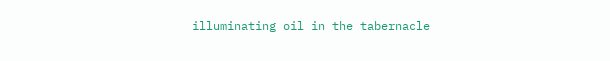illuminating oil in the tabernacle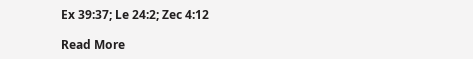Ex 39:37; Le 24:2; Zec 4:12

Read More